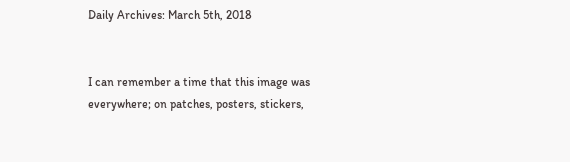Daily Archives: March 5th, 2018


I can remember a time that this image was everywhere; on patches, posters, stickers,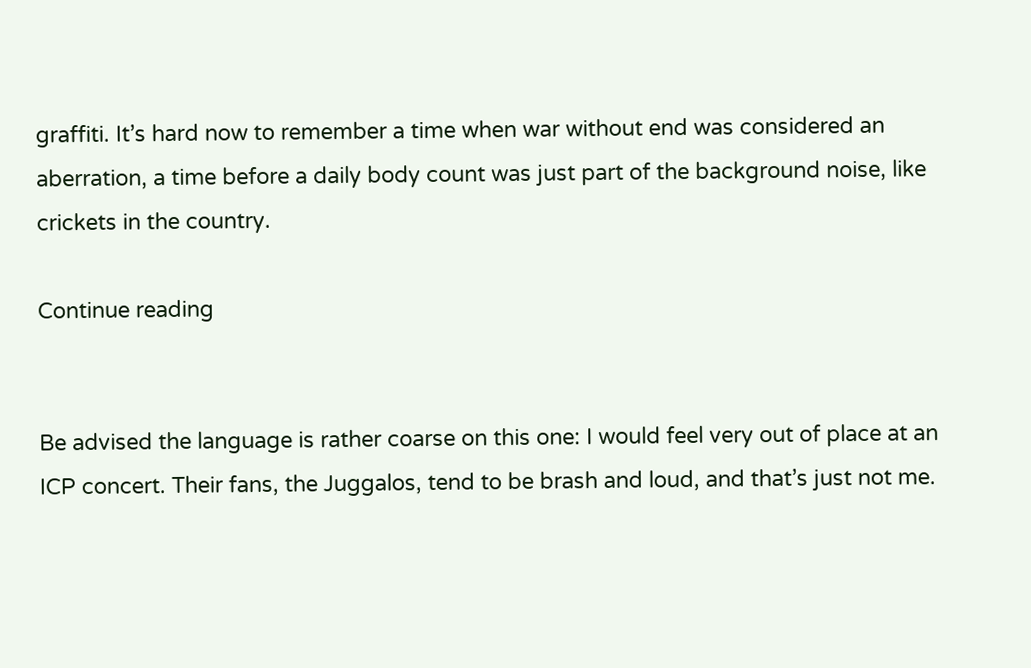graffiti. It’s hard now to remember a time when war without end was considered an aberration, a time before a daily body count was just part of the background noise, like crickets in the country.

Continue reading


Be advised the language is rather coarse on this one: I would feel very out of place at an ICP concert. Their fans, the Juggalos, tend to be brash and loud, and that’s just not me.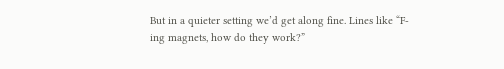But in a quieter setting we’d get along fine. Lines like “F-ing magnets, how do they work?”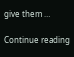give them …

Continue reading